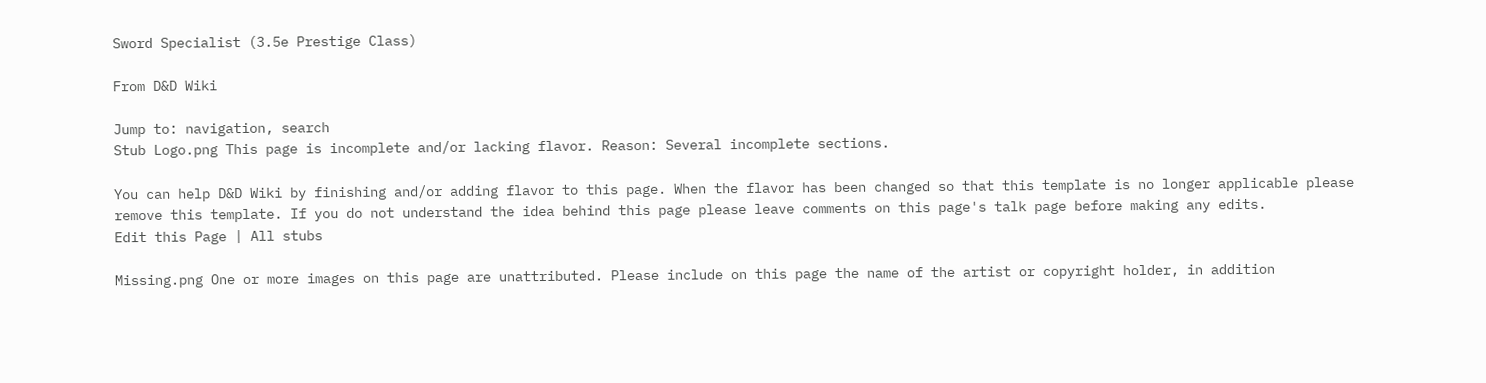Sword Specialist (3.5e Prestige Class)

From D&D Wiki

Jump to: navigation, search
Stub Logo.png This page is incomplete and/or lacking flavor. Reason: Several incomplete sections.

You can help D&D Wiki by finishing and/or adding flavor to this page. When the flavor has been changed so that this template is no longer applicable please remove this template. If you do not understand the idea behind this page please leave comments on this page's talk page before making any edits.
Edit this Page | All stubs

Missing.png One or more images on this page are unattributed. Please include on this page the name of the artist or copyright holder, in addition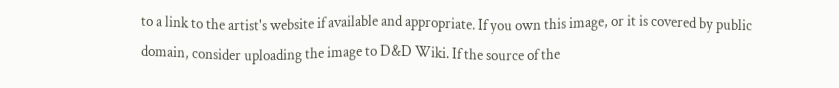to a link to the artist's website if available and appropriate. If you own this image, or it is covered by public domain, consider uploading the image to D&D Wiki. If the source of the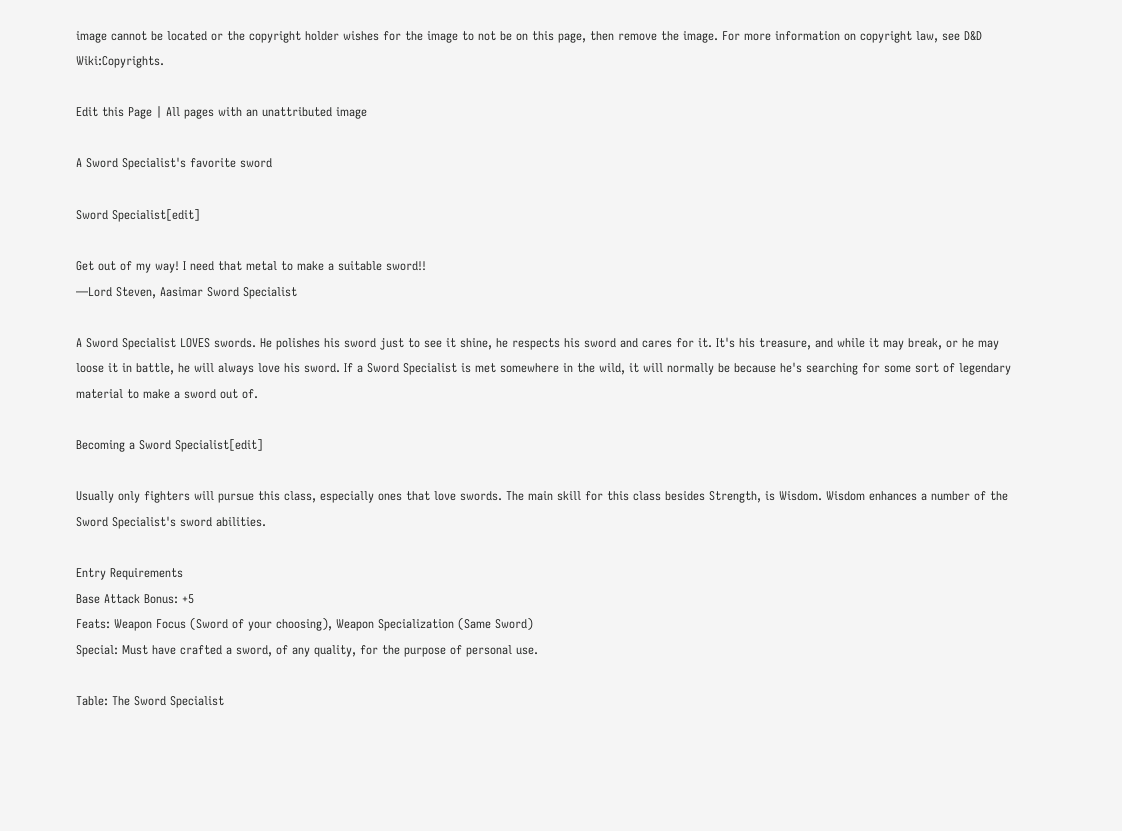image cannot be located or the copyright holder wishes for the image to not be on this page, then remove the image. For more information on copyright law, see D&D Wiki:Copyrights.

Edit this Page | All pages with an unattributed image

A Sword Specialist's favorite sword

Sword Specialist[edit]

Get out of my way! I need that metal to make a suitable sword!!
—Lord Steven, Aasimar Sword Specialist

A Sword Specialist LOVES swords. He polishes his sword just to see it shine, he respects his sword and cares for it. It's his treasure, and while it may break, or he may loose it in battle, he will always love his sword. If a Sword Specialist is met somewhere in the wild, it will normally be because he's searching for some sort of legendary material to make a sword out of.

Becoming a Sword Specialist[edit]

Usually only fighters will pursue this class, especially ones that love swords. The main skill for this class besides Strength, is Wisdom. Wisdom enhances a number of the Sword Specialist's sword abilities.

Entry Requirements
Base Attack Bonus: +5
Feats: Weapon Focus (Sword of your choosing), Weapon Specialization (Same Sword)
Special: Must have crafted a sword, of any quality, for the purpose of personal use.

Table: The Sword Specialist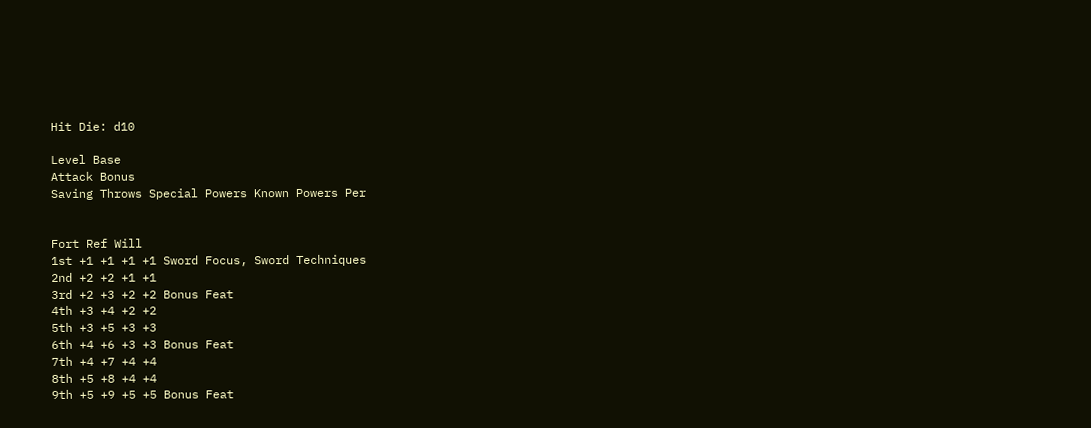Hit Die: d10

Level Base
Attack Bonus
Saving Throws Special Powers Known Powers Per


Fort Ref Will
1st +1 +1 +1 +1 Sword Focus, Sword Techniques
2nd +2 +2 +1 +1
3rd +2 +3 +2 +2 Bonus Feat
4th +3 +4 +2 +2
5th +3 +5 +3 +3
6th +4 +6 +3 +3 Bonus Feat
7th +4 +7 +4 +4
8th +5 +8 +4 +4
9th +5 +9 +5 +5 Bonus Feat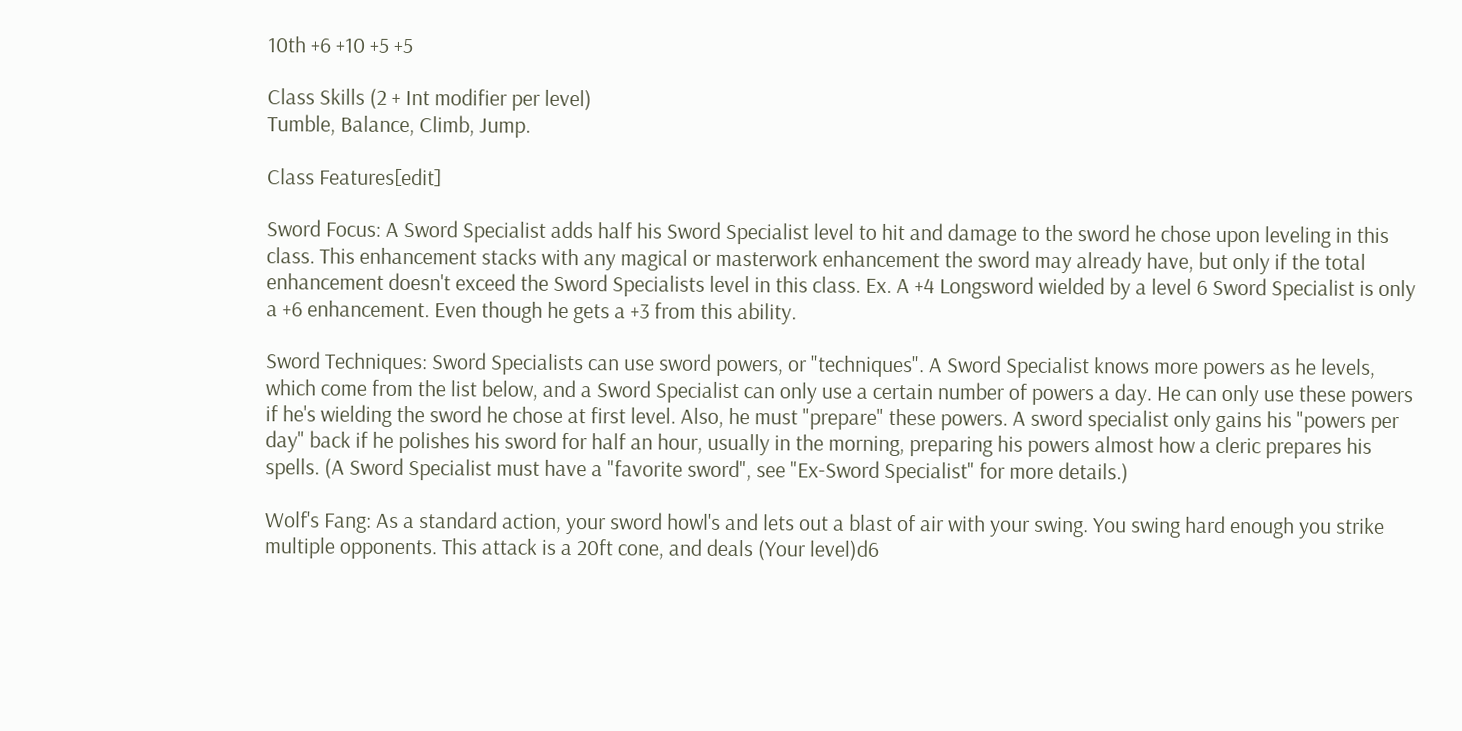10th +6 +10 +5 +5

Class Skills (2 + Int modifier per level)
Tumble, Balance, Climb, Jump.

Class Features[edit]

Sword Focus: A Sword Specialist adds half his Sword Specialist level to hit and damage to the sword he chose upon leveling in this class. This enhancement stacks with any magical or masterwork enhancement the sword may already have, but only if the total enhancement doesn't exceed the Sword Specialists level in this class. Ex. A +4 Longsword wielded by a level 6 Sword Specialist is only a +6 enhancement. Even though he gets a +3 from this ability.

Sword Techniques: Sword Specialists can use sword powers, or "techniques". A Sword Specialist knows more powers as he levels, which come from the list below, and a Sword Specialist can only use a certain number of powers a day. He can only use these powers if he's wielding the sword he chose at first level. Also, he must "prepare" these powers. A sword specialist only gains his "powers per day" back if he polishes his sword for half an hour, usually in the morning, preparing his powers almost how a cleric prepares his spells. (A Sword Specialist must have a "favorite sword", see "Ex-Sword Specialist" for more details.)

Wolf's Fang: As a standard action, your sword howl's and lets out a blast of air with your swing. You swing hard enough you strike multiple opponents. This attack is a 20ft cone, and deals (Your level)d6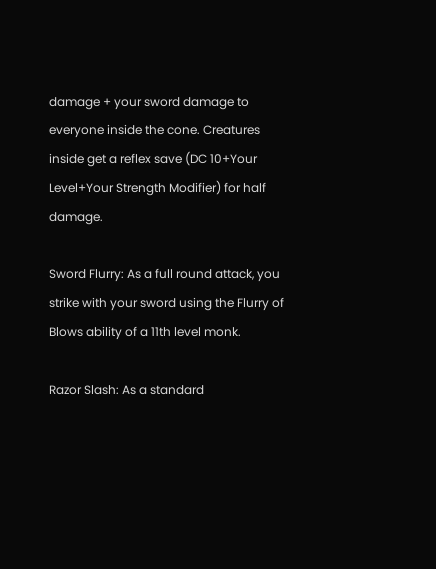damage + your sword damage to everyone inside the cone. Creatures inside get a reflex save (DC 10+Your Level+Your Strength Modifier) for half damage.

Sword Flurry: As a full round attack, you strike with your sword using the Flurry of Blows ability of a 11th level monk.

Razor Slash: As a standard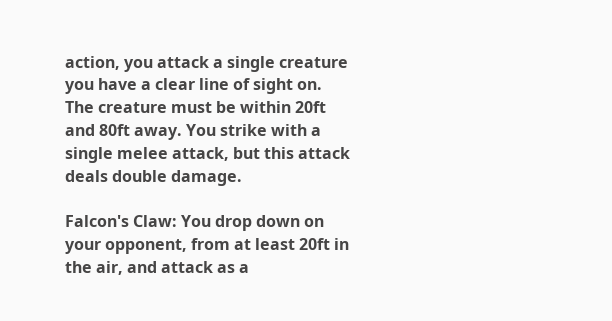action, you attack a single creature you have a clear line of sight on. The creature must be within 20ft and 80ft away. You strike with a single melee attack, but this attack deals double damage.

Falcon's Claw: You drop down on your opponent, from at least 20ft in the air, and attack as a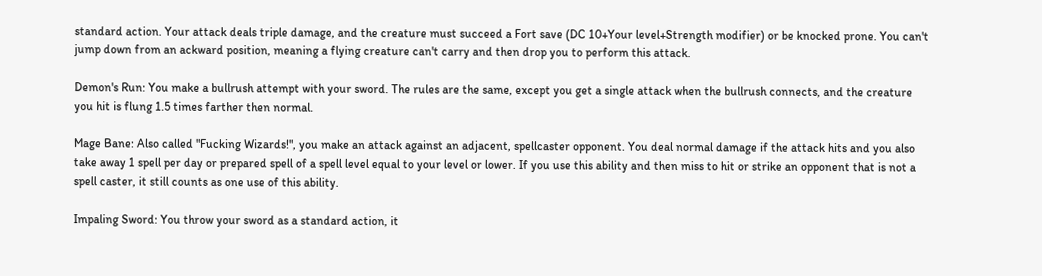standard action. Your attack deals triple damage, and the creature must succeed a Fort save (DC 10+Your level+Strength modifier) or be knocked prone. You can't jump down from an ackward position, meaning a flying creature can't carry and then drop you to perform this attack.

Demon's Run: You make a bullrush attempt with your sword. The rules are the same, except you get a single attack when the bullrush connects, and the creature you hit is flung 1.5 times farther then normal.

Mage Bane: Also called "Fucking Wizards!", you make an attack against an adjacent, spellcaster opponent. You deal normal damage if the attack hits and you also take away 1 spell per day or prepared spell of a spell level equal to your level or lower. If you use this ability and then miss to hit or strike an opponent that is not a spell caster, it still counts as one use of this ability.

Impaling Sword: You throw your sword as a standard action, it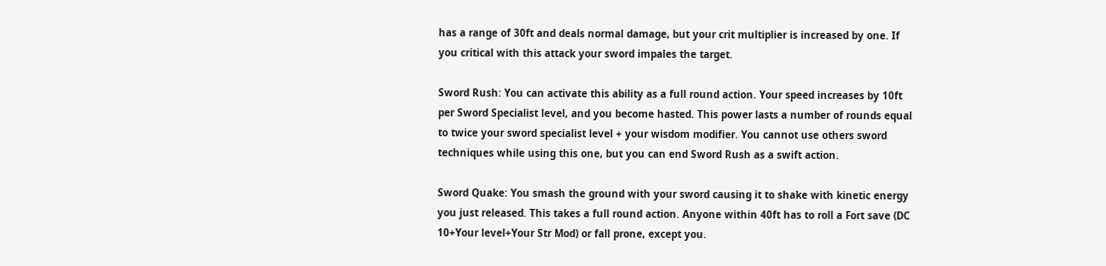has a range of 30ft and deals normal damage, but your crit multiplier is increased by one. If you critical with this attack your sword impales the target.

Sword Rush: You can activate this ability as a full round action. Your speed increases by 10ft per Sword Specialist level, and you become hasted. This power lasts a number of rounds equal to twice your sword specialist level + your wisdom modifier. You cannot use others sword techniques while using this one, but you can end Sword Rush as a swift action.

Sword Quake: You smash the ground with your sword causing it to shake with kinetic energy you just released. This takes a full round action. Anyone within 40ft has to roll a Fort save (DC 10+Your level+Your Str Mod) or fall prone, except you.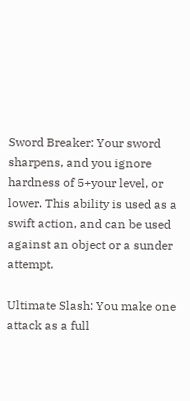Sword Breaker: Your sword sharpens, and you ignore hardness of 5+your level, or lower. This ability is used as a swift action, and can be used against an object or a sunder attempt.

Ultimate Slash: You make one attack as a full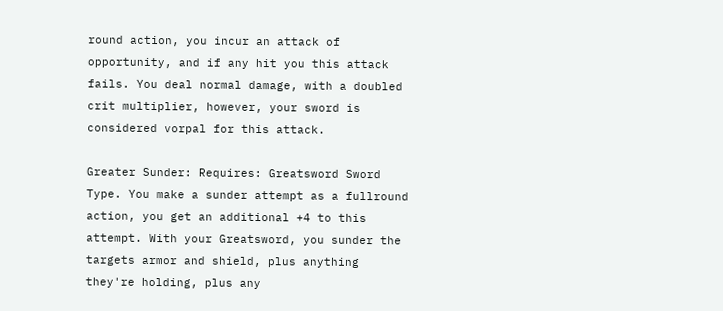round action, you incur an attack of opportunity, and if any hit you this attack fails. You deal normal damage, with a doubled crit multiplier, however, your sword is considered vorpal for this attack.

Greater Sunder: Requires: Greatsword Sword Type. You make a sunder attempt as a fullround action, you get an additional +4 to this attempt. With your Greatsword, you sunder the targets armor and shield, plus anything they're holding, plus any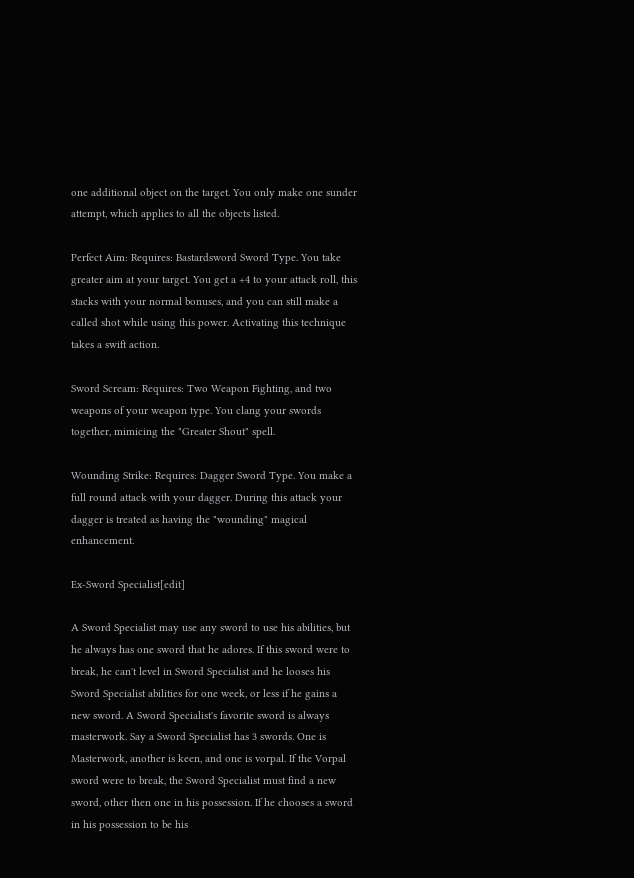one additional object on the target. You only make one sunder attempt, which applies to all the objects listed.

Perfect Aim: Requires: Bastardsword Sword Type. You take greater aim at your target. You get a +4 to your attack roll, this stacks with your normal bonuses, and you can still make a called shot while using this power. Activating this technique takes a swift action.

Sword Scream: Requires: Two Weapon Fighting, and two weapons of your weapon type. You clang your swords together, mimicing the "Greater Shout" spell.

Wounding Strike: Requires: Dagger Sword Type. You make a full round attack with your dagger. During this attack your dagger is treated as having the "wounding" magical enhancement.

Ex-Sword Specialist[edit]

A Sword Specialist may use any sword to use his abilities, but he always has one sword that he adores. If this sword were to break, he can't level in Sword Specialist and he looses his Sword Specialist abilities for one week, or less if he gains a new sword. A Sword Specialist's favorite sword is always masterwork. Say a Sword Specialist has 3 swords. One is Masterwork, another is keen, and one is vorpal. If the Vorpal sword were to break, the Sword Specialist must find a new sword, other then one in his possession. If he chooses a sword in his possession to be his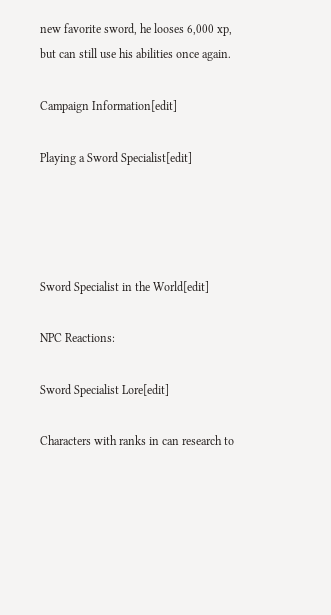new favorite sword, he looses 6,000 xp, but can still use his abilities once again.

Campaign Information[edit]

Playing a Sword Specialist[edit]




Sword Specialist in the World[edit]

NPC Reactions:

Sword Specialist Lore[edit]

Characters with ranks in can research to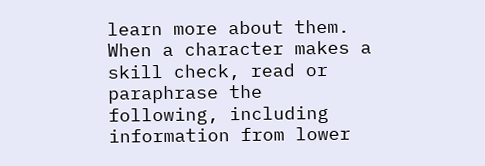learn more about them. When a character makes a skill check, read or paraphrase the following, including information from lower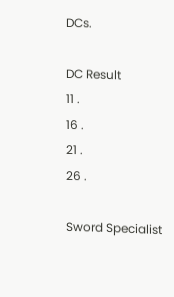DCs.

DC Result
11 .
16 .
21 .
26 .

Sword Specialist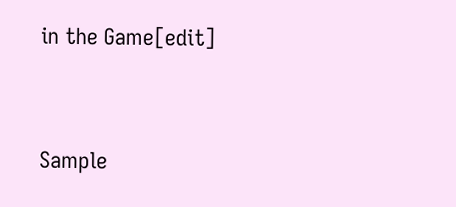in the Game[edit]


Sample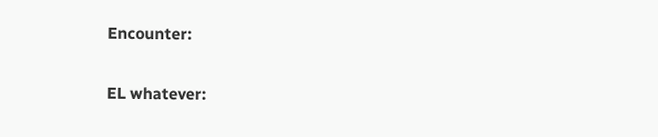Encounter:

EL whatever: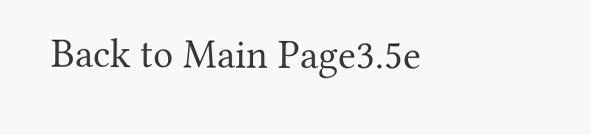Back to Main Page3.5e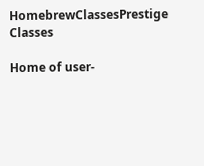HomebrewClassesPrestige Classes

Home of user-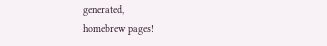generated,
homebrew pages!